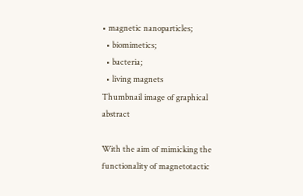• magnetic nanoparticles;
  • biomimetics;
  • bacteria;
  • living magnets
Thumbnail image of graphical abstract

With the aim of mimicking the functionality of magnetotactic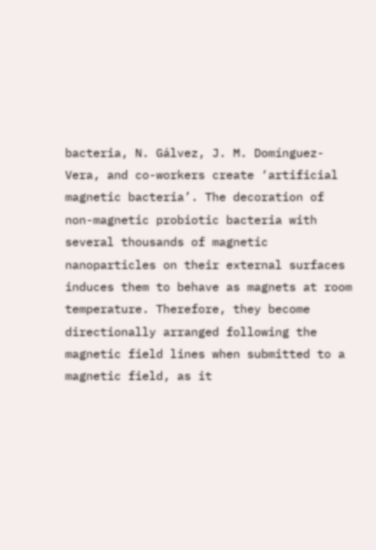bacteria, N. Gálvez, J. M. Domínguez-Vera, and co-workers create ‘artificial magnetic bacteria’. The decoration of non-magnetic probiotic bacteria with several thousands of magnetic nanoparticles on their external surfaces induces them to behave as magnets at room temperature. Therefore, they become directionally arranged following the magnetic field lines when submitted to a magnetic field, as it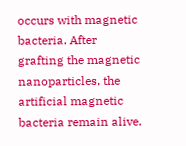occurs with magnetic bacteria. After grafting the magnetic nanoparticles, the artificial magnetic bacteria remain alive.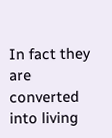In fact they are converted into living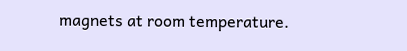magnets at room temperature.